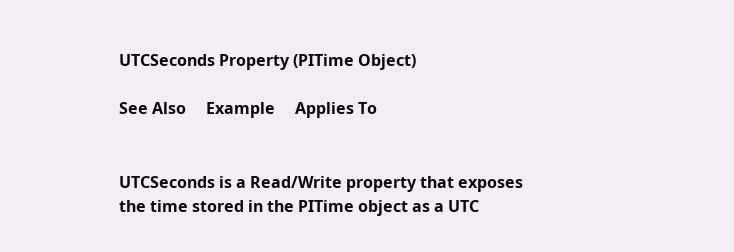UTCSeconds Property (PITime Object)

See Also     Example     Applies To


UTCSeconds is a Read/Write property that exposes the time stored in the PITime object as a UTC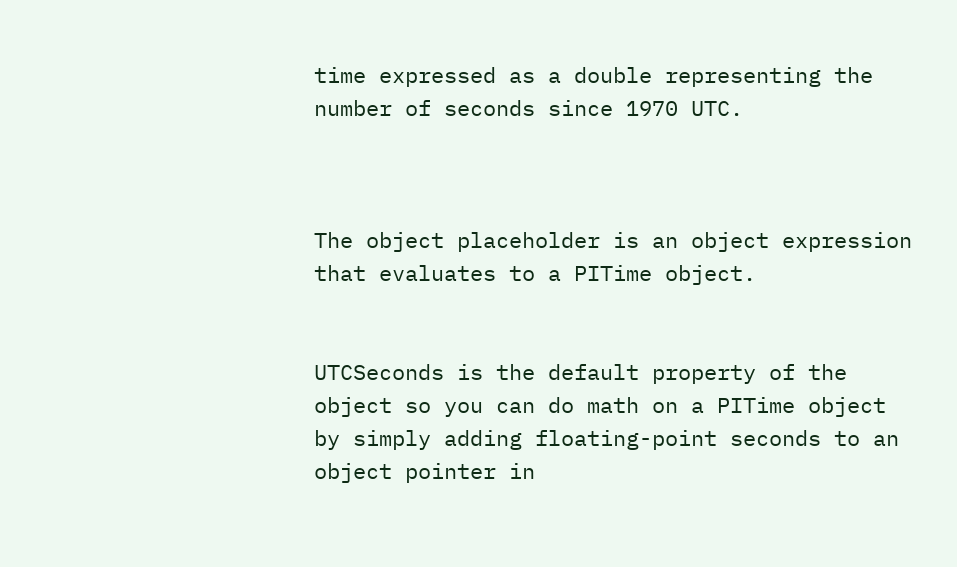time expressed as a double representing the number of seconds since 1970 UTC.



The object placeholder is an object expression that evaluates to a PITime object.


UTCSeconds is the default property of the object so you can do math on a PITime object by simply adding floating-point seconds to an object pointer in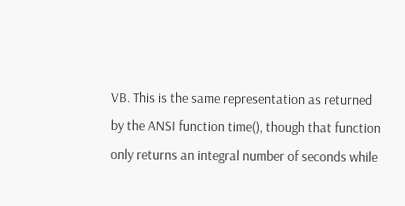VB. This is the same representation as returned by the ANSI function time(), though that function only returns an integral number of seconds while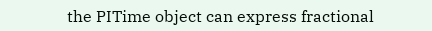the PITime object can express fractional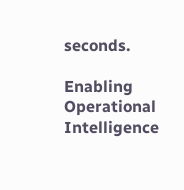seconds.

Enabling Operational Intelligence